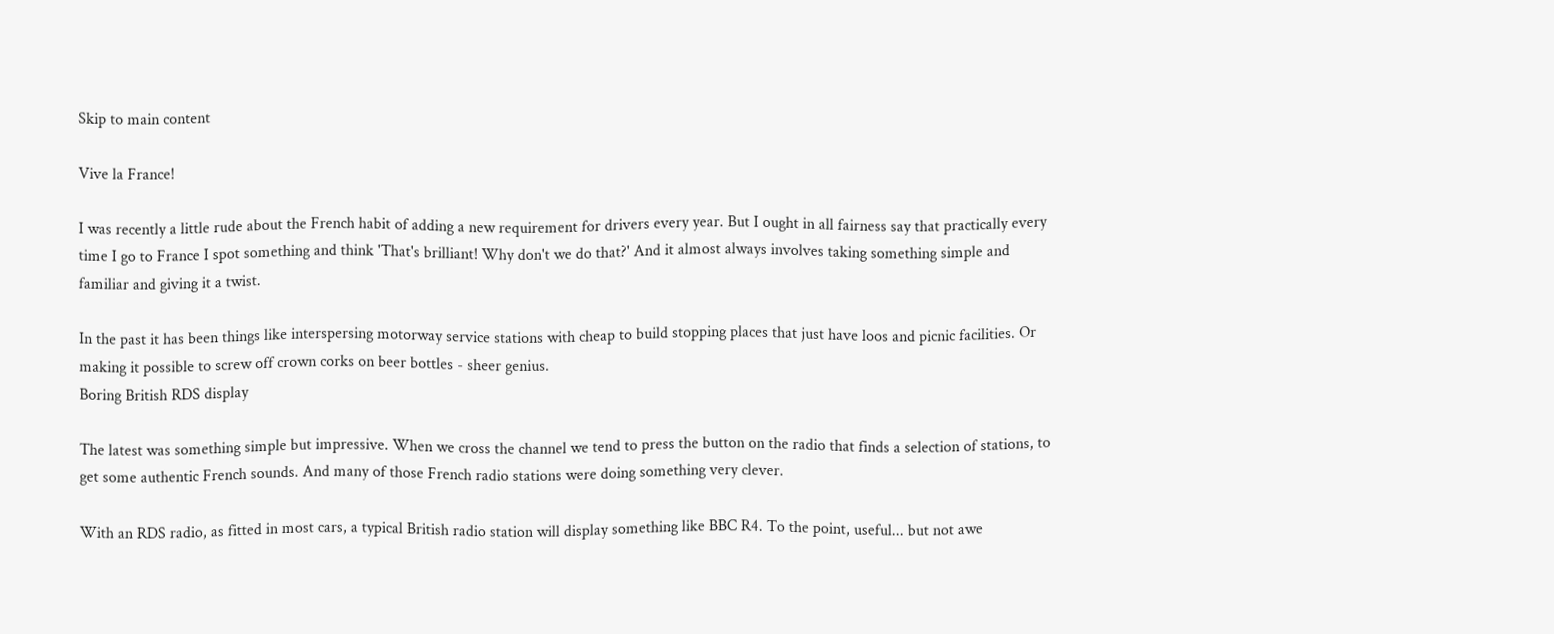Skip to main content

Vive la France!

I was recently a little rude about the French habit of adding a new requirement for drivers every year. But I ought in all fairness say that practically every time I go to France I spot something and think 'That's brilliant! Why don't we do that?' And it almost always involves taking something simple and familiar and giving it a twist.

In the past it has been things like interspersing motorway service stations with cheap to build stopping places that just have loos and picnic facilities. Or making it possible to screw off crown corks on beer bottles - sheer genius.
Boring British RDS display

The latest was something simple but impressive. When we cross the channel we tend to press the button on the radio that finds a selection of stations, to get some authentic French sounds. And many of those French radio stations were doing something very clever.

With an RDS radio, as fitted in most cars, a typical British radio station will display something like BBC R4. To the point, useful... but not awe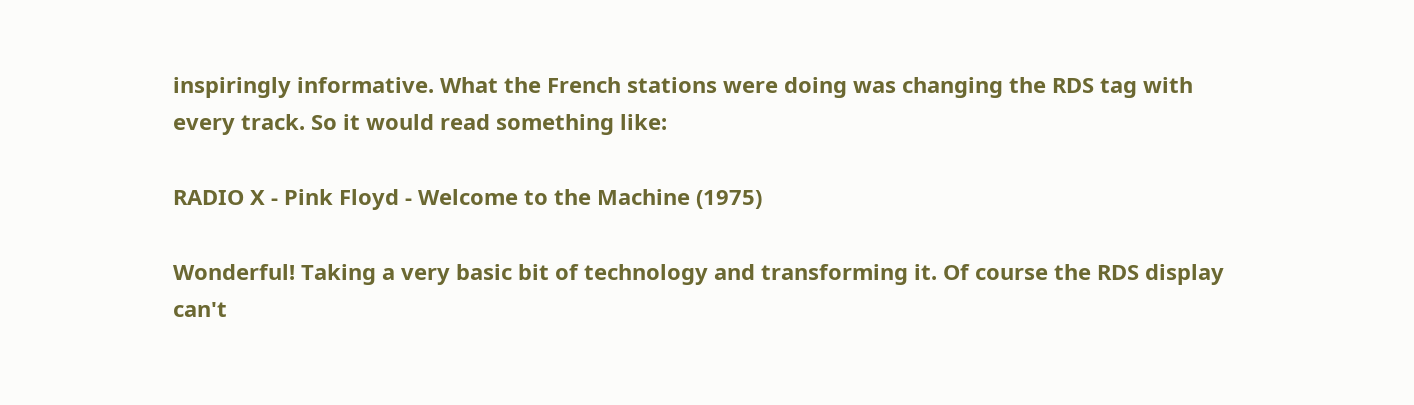inspiringly informative. What the French stations were doing was changing the RDS tag with every track. So it would read something like:

RADIO X - Pink Floyd - Welcome to the Machine (1975)

Wonderful! Taking a very basic bit of technology and transforming it. Of course the RDS display can't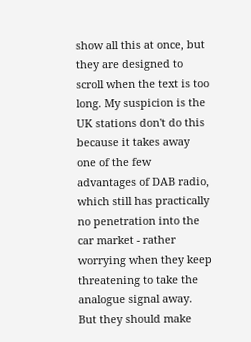show all this at once, but they are designed to scroll when the text is too long. My suspicion is the UK stations don't do this because it takes away one of the few advantages of DAB radio, which still has practically no penetration into the car market - rather worrying when they keep threatening to take the analogue signal away. But they should make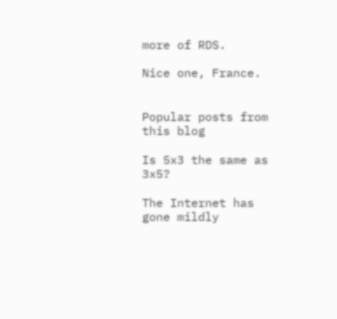more of RDS.

Nice one, France.


Popular posts from this blog

Is 5x3 the same as 3x5?

The Internet has gone mildly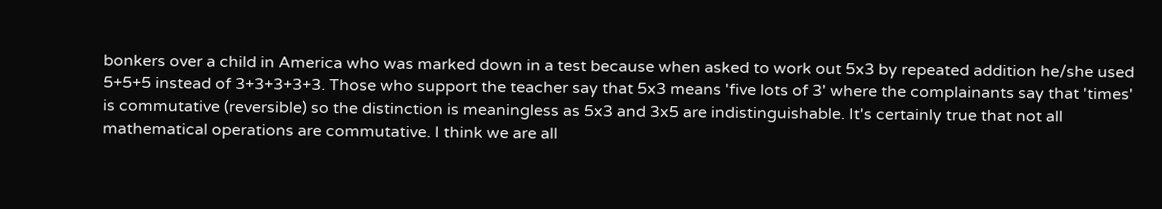bonkers over a child in America who was marked down in a test because when asked to work out 5x3 by repeated addition he/she used 5+5+5 instead of 3+3+3+3+3. Those who support the teacher say that 5x3 means 'five lots of 3' where the complainants say that 'times' is commutative (reversible) so the distinction is meaningless as 5x3 and 3x5 are indistinguishable. It's certainly true that not all mathematical operations are commutative. I think we are all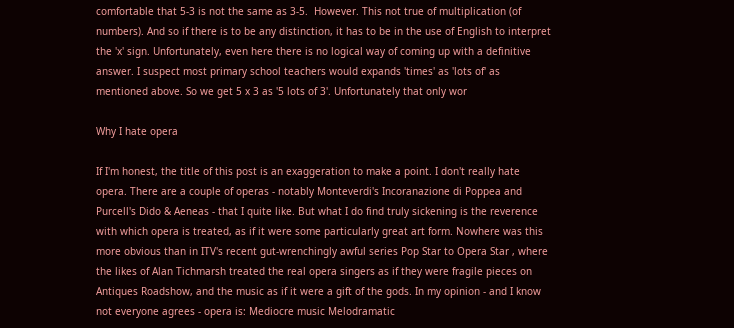comfortable that 5-3 is not the same as 3-5.  However. This not true of multiplication (of numbers). And so if there is to be any distinction, it has to be in the use of English to interpret the 'x' sign. Unfortunately, even here there is no logical way of coming up with a definitive answer. I suspect most primary school teachers would expands 'times' as 'lots of' as mentioned above. So we get 5 x 3 as '5 lots of 3'. Unfortunately that only wor

Why I hate opera

If I'm honest, the title of this post is an exaggeration to make a point. I don't really hate opera. There are a couple of operas - notably Monteverdi's Incoranazione di Poppea and Purcell's Dido & Aeneas - that I quite like. But what I do find truly sickening is the reverence with which opera is treated, as if it were some particularly great art form. Nowhere was this more obvious than in ITV's recent gut-wrenchingly awful series Pop Star to Opera Star , where the likes of Alan Tichmarsh treated the real opera singers as if they were fragile pieces on Antiques Roadshow, and the music as if it were a gift of the gods. In my opinion - and I know not everyone agrees - opera is: Mediocre music Melodramatic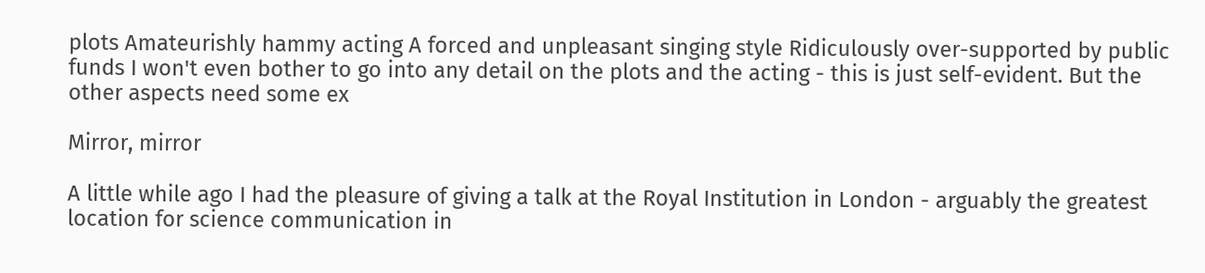plots Amateurishly hammy acting A forced and unpleasant singing style Ridiculously over-supported by public funds I won't even bother to go into any detail on the plots and the acting - this is just self-evident. But the other aspects need some ex

Mirror, mirror

A little while ago I had the pleasure of giving a talk at the Royal Institution in London - arguably the greatest location for science communication in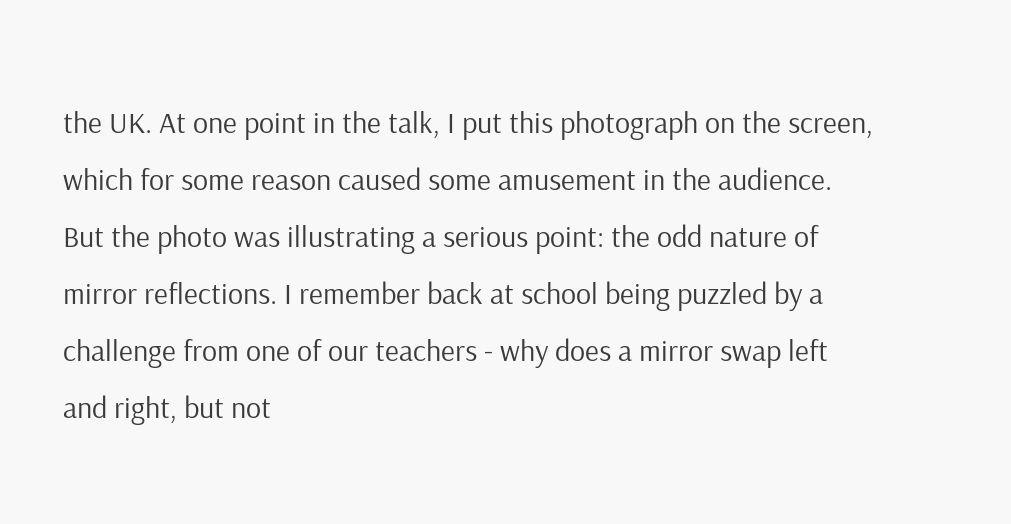the UK. At one point in the talk, I put this photograph on the screen, which for some reason caused some amusement in the audience. But the photo was illustrating a serious point: the odd nature of mirror reflections. I remember back at school being puzzled by a challenge from one of our teachers - why does a mirror swap left and right, but not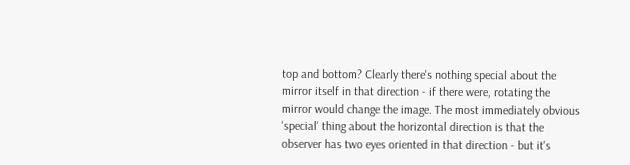top and bottom? Clearly there's nothing special about the mirror itself in that direction - if there were, rotating the mirror would change the image. The most immediately obvious 'special' thing about the horizontal direction is that the observer has two eyes oriented in that direction - but it's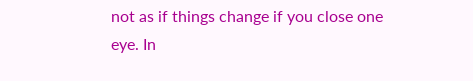not as if things change if you close one eye. In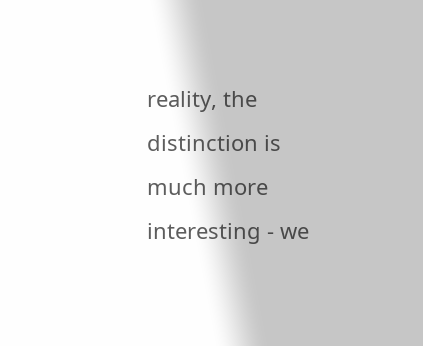reality, the distinction is much more interesting - we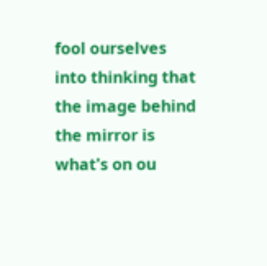fool ourselves into thinking that the image behind the mirror is what's on ou